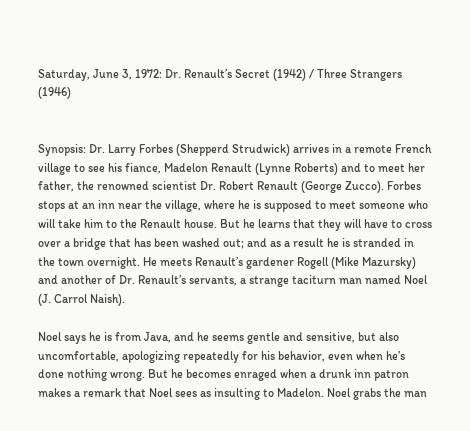Saturday, June 3, 1972: Dr. Renault’s Secret (1942) / Three Strangers (1946)


Synopsis: Dr. Larry Forbes (Shepperd Strudwick) arrives in a remote French village to see his fiance, Madelon Renault (Lynne Roberts) and to meet her father, the renowned scientist Dr. Robert Renault (George Zucco). Forbes stops at an inn near the village, where he is supposed to meet someone who will take him to the Renault house. But he learns that they will have to cross over a bridge that has been washed out; and as a result he is stranded in the town overnight. He meets Renault’s gardener Rogell (Mike Mazursky) and another of Dr. Renault’s servants, a strange taciturn man named Noel (J. Carrol Naish).

Noel says he is from Java, and he seems gentle and sensitive, but also uncomfortable, apologizing repeatedly for his behavior, even when he’s done nothing wrong. But he becomes enraged when a drunk inn patron makes a remark that Noel sees as insulting to Madelon. Noel grabs the man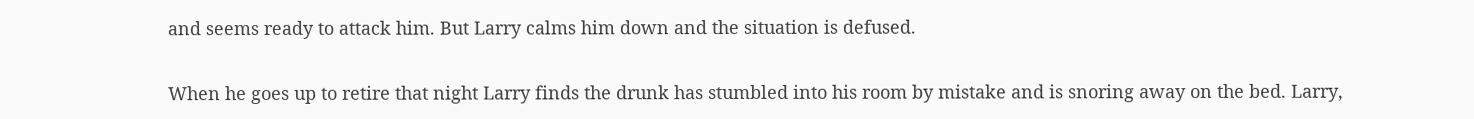and seems ready to attack him. But Larry calms him down and the situation is defused.

When he goes up to retire that night Larry finds the drunk has stumbled into his room by mistake and is snoring away on the bed. Larry,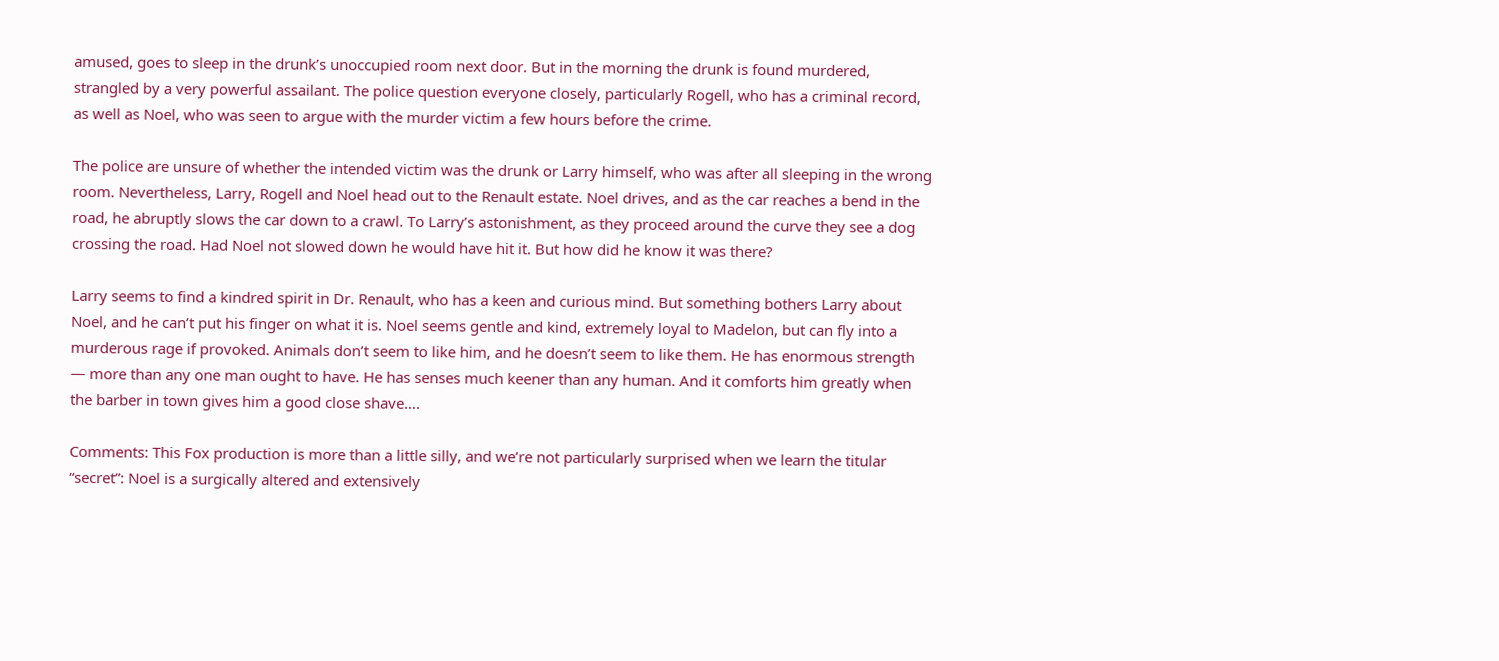amused, goes to sleep in the drunk’s unoccupied room next door. But in the morning the drunk is found murdered, strangled by a very powerful assailant. The police question everyone closely, particularly Rogell, who has a criminal record, as well as Noel, who was seen to argue with the murder victim a few hours before the crime.

The police are unsure of whether the intended victim was the drunk or Larry himself, who was after all sleeping in the wrong room. Nevertheless, Larry, Rogell and Noel head out to the Renault estate. Noel drives, and as the car reaches a bend in the road, he abruptly slows the car down to a crawl. To Larry’s astonishment, as they proceed around the curve they see a dog crossing the road. Had Noel not slowed down he would have hit it. But how did he know it was there?

Larry seems to find a kindred spirit in Dr. Renault, who has a keen and curious mind. But something bothers Larry about Noel, and he can’t put his finger on what it is. Noel seems gentle and kind, extremely loyal to Madelon, but can fly into a murderous rage if provoked. Animals don’t seem to like him, and he doesn’t seem to like them. He has enormous strength — more than any one man ought to have. He has senses much keener than any human. And it comforts him greatly when the barber in town gives him a good close shave….

Comments: This Fox production is more than a little silly, and we’re not particularly surprised when we learn the titular “secret”: Noel is a surgically altered and extensively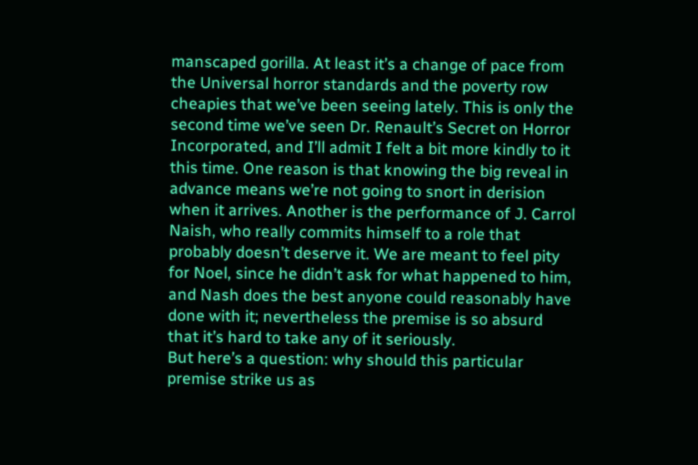manscaped gorilla. At least it’s a change of pace from the Universal horror standards and the poverty row cheapies that we’ve been seeing lately. This is only the second time we’ve seen Dr. Renault’s Secret on Horror Incorporated, and I’ll admit I felt a bit more kindly to it this time. One reason is that knowing the big reveal in advance means we’re not going to snort in derision when it arrives. Another is the performance of J. Carrol Naish, who really commits himself to a role that probably doesn’t deserve it. We are meant to feel pity for Noel, since he didn’t ask for what happened to him, and Nash does the best anyone could reasonably have done with it; nevertheless the premise is so absurd that it’s hard to take any of it seriously.
But here’s a question: why should this particular premise strike us as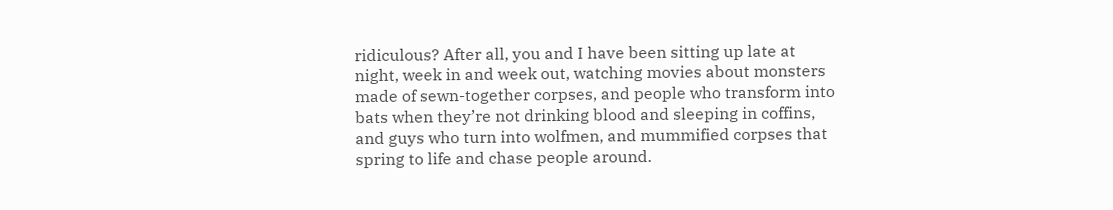ridiculous? After all, you and I have been sitting up late at night, week in and week out, watching movies about monsters made of sewn-together corpses, and people who transform into bats when they’re not drinking blood and sleeping in coffins, and guys who turn into wolfmen, and mummified corpses that spring to life and chase people around.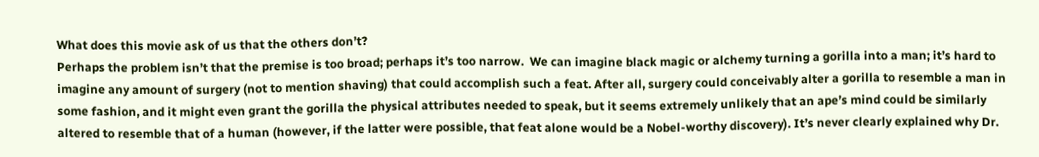What does this movie ask of us that the others don’t?
Perhaps the problem isn’t that the premise is too broad; perhaps it’s too narrow.  We can imagine black magic or alchemy turning a gorilla into a man; it’s hard to imagine any amount of surgery (not to mention shaving) that could accomplish such a feat. After all, surgery could conceivably alter a gorilla to resemble a man in some fashion, and it might even grant the gorilla the physical attributes needed to speak, but it seems extremely unlikely that an ape’s mind could be similarly altered to resemble that of a human (however, if the latter were possible, that feat alone would be a Nobel-worthy discovery). It’s never clearly explained why Dr.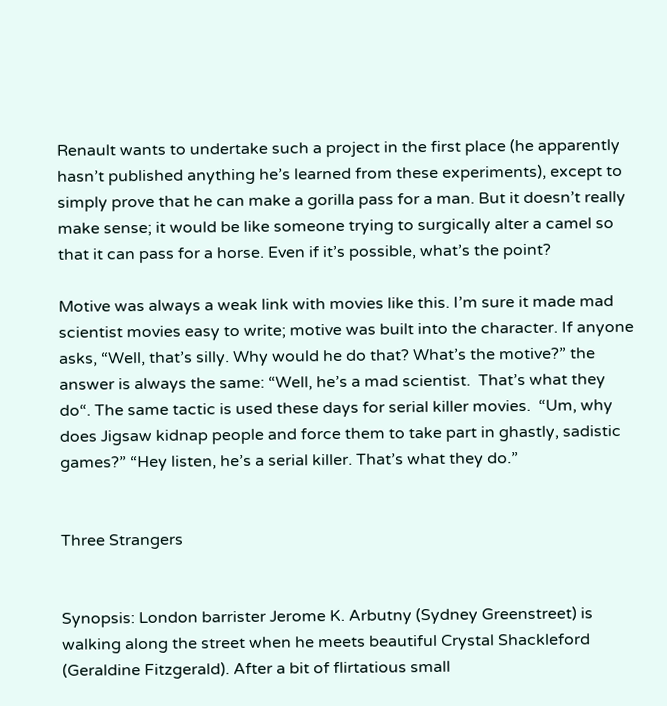Renault wants to undertake such a project in the first place (he apparently hasn’t published anything he’s learned from these experiments), except to simply prove that he can make a gorilla pass for a man. But it doesn’t really make sense; it would be like someone trying to surgically alter a camel so that it can pass for a horse. Even if it’s possible, what’s the point?

Motive was always a weak link with movies like this. I’m sure it made mad scientist movies easy to write; motive was built into the character. If anyone asks, “Well, that’s silly. Why would he do that? What’s the motive?” the answer is always the same: “Well, he’s a mad scientist.  That’s what they do“. The same tactic is used these days for serial killer movies.  “Um, why does Jigsaw kidnap people and force them to take part in ghastly, sadistic games?” “Hey listen, he’s a serial killer. That’s what they do.”


Three Strangers


Synopsis: London barrister Jerome K. Arbutny (Sydney Greenstreet) is walking along the street when he meets beautiful Crystal Shackleford (Geraldine Fitzgerald). After a bit of flirtatious small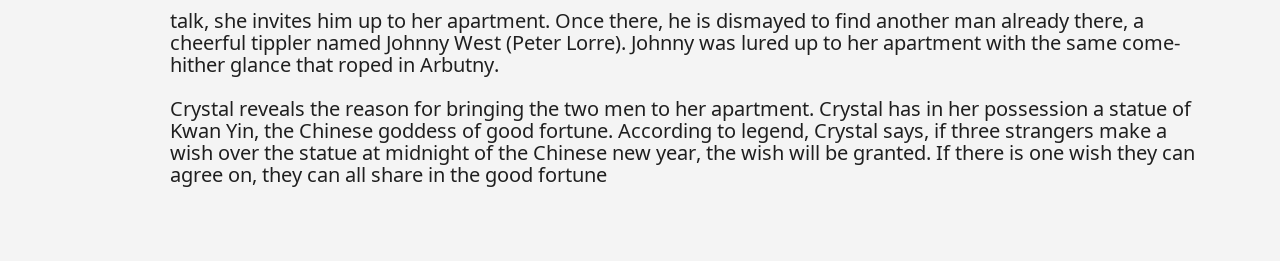talk, she invites him up to her apartment. Once there, he is dismayed to find another man already there, a cheerful tippler named Johnny West (Peter Lorre). Johnny was lured up to her apartment with the same come-hither glance that roped in Arbutny.

Crystal reveals the reason for bringing the two men to her apartment. Crystal has in her possession a statue of Kwan Yin, the Chinese goddess of good fortune. According to legend, Crystal says, if three strangers make a wish over the statue at midnight of the Chinese new year, the wish will be granted. If there is one wish they can agree on, they can all share in the good fortune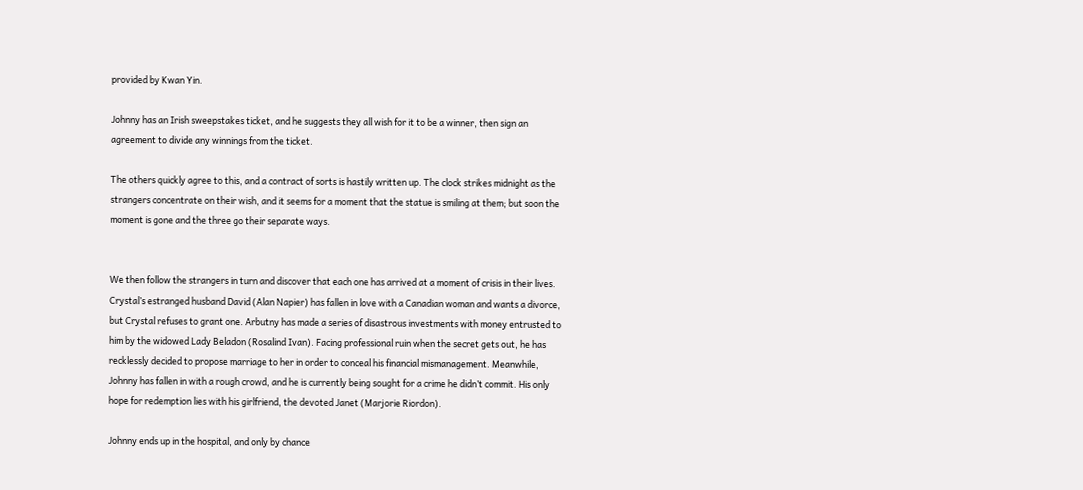provided by Kwan Yin.

Johnny has an Irish sweepstakes ticket, and he suggests they all wish for it to be a winner, then sign an agreement to divide any winnings from the ticket.

The others quickly agree to this, and a contract of sorts is hastily written up. The clock strikes midnight as the strangers concentrate on their wish, and it seems for a moment that the statue is smiling at them; but soon the moment is gone and the three go their separate ways.


We then follow the strangers in turn and discover that each one has arrived at a moment of crisis in their lives. Crystal’s estranged husband David (Alan Napier) has fallen in love with a Canadian woman and wants a divorce, but Crystal refuses to grant one. Arbutny has made a series of disastrous investments with money entrusted to him by the widowed Lady Beladon (Rosalind Ivan). Facing professional ruin when the secret gets out, he has recklessly decided to propose marriage to her in order to conceal his financial mismanagement. Meanwhile, Johnny has fallen in with a rough crowd, and he is currently being sought for a crime he didn’t commit. His only hope for redemption lies with his girlfriend, the devoted Janet (Marjorie Riordon).

Johnny ends up in the hospital, and only by chance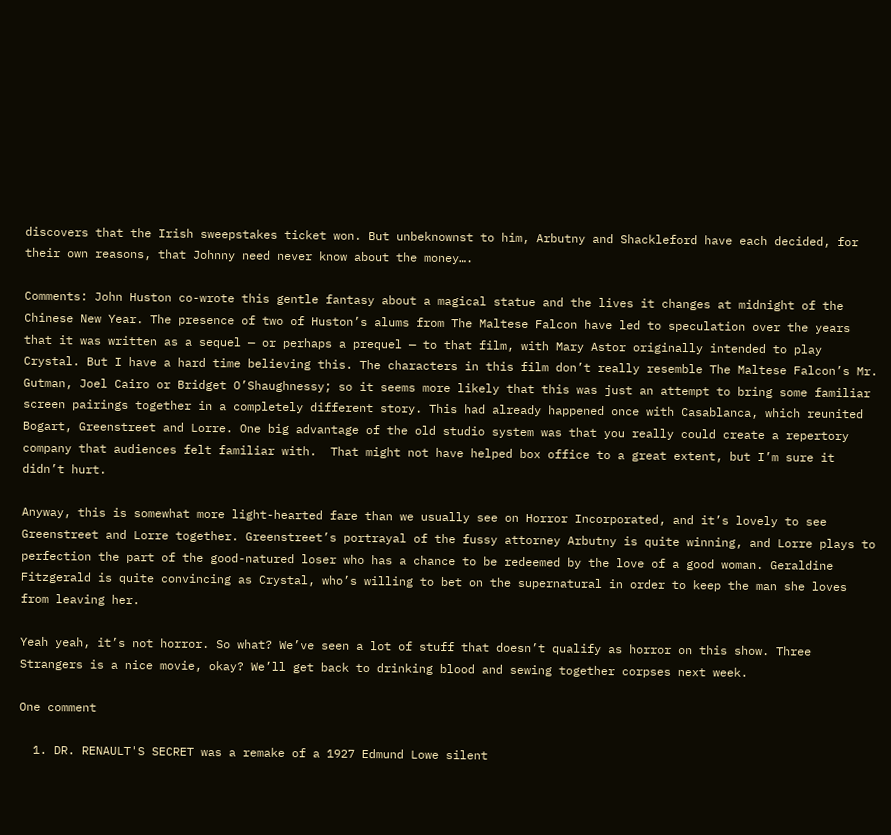discovers that the Irish sweepstakes ticket won. But unbeknownst to him, Arbutny and Shackleford have each decided, for their own reasons, that Johnny need never know about the money….

Comments: John Huston co-wrote this gentle fantasy about a magical statue and the lives it changes at midnight of the Chinese New Year. The presence of two of Huston’s alums from The Maltese Falcon have led to speculation over the years that it was written as a sequel — or perhaps a prequel — to that film, with Mary Astor originally intended to play Crystal. But I have a hard time believing this. The characters in this film don’t really resemble The Maltese Falcon’s Mr. Gutman, Joel Cairo or Bridget O’Shaughnessy; so it seems more likely that this was just an attempt to bring some familiar screen pairings together in a completely different story. This had already happened once with Casablanca, which reunited Bogart, Greenstreet and Lorre. One big advantage of the old studio system was that you really could create a repertory company that audiences felt familiar with.  That might not have helped box office to a great extent, but I’m sure it didn’t hurt.

Anyway, this is somewhat more light-hearted fare than we usually see on Horror Incorporated, and it’s lovely to see Greenstreet and Lorre together. Greenstreet’s portrayal of the fussy attorney Arbutny is quite winning, and Lorre plays to perfection the part of the good-natured loser who has a chance to be redeemed by the love of a good woman. Geraldine Fitzgerald is quite convincing as Crystal, who’s willing to bet on the supernatural in order to keep the man she loves from leaving her.

Yeah yeah, it’s not horror. So what? We’ve seen a lot of stuff that doesn’t qualify as horror on this show. Three Strangers is a nice movie, okay? We’ll get back to drinking blood and sewing together corpses next week.

One comment

  1. DR. RENAULT'S SECRET was a remake of a 1927 Edmund Lowe silent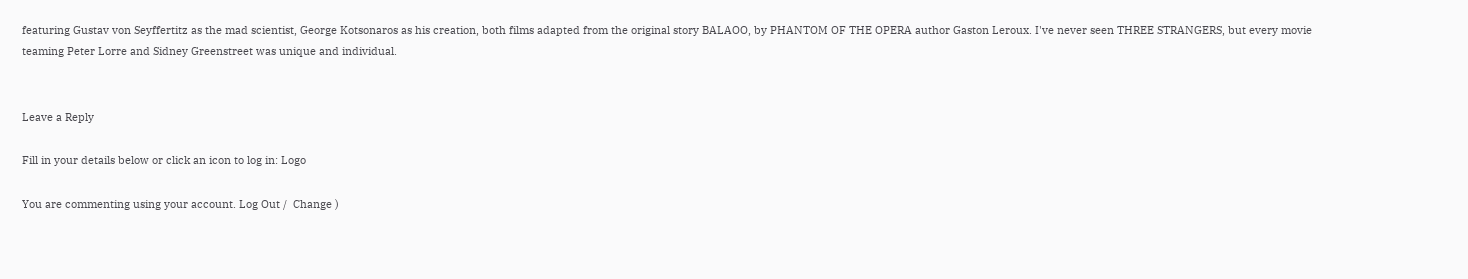featuring Gustav von Seyffertitz as the mad scientist, George Kotsonaros as his creation, both films adapted from the original story BALAOO, by PHANTOM OF THE OPERA author Gaston Leroux. I've never seen THREE STRANGERS, but every movie teaming Peter Lorre and Sidney Greenstreet was unique and individual.


Leave a Reply

Fill in your details below or click an icon to log in: Logo

You are commenting using your account. Log Out /  Change )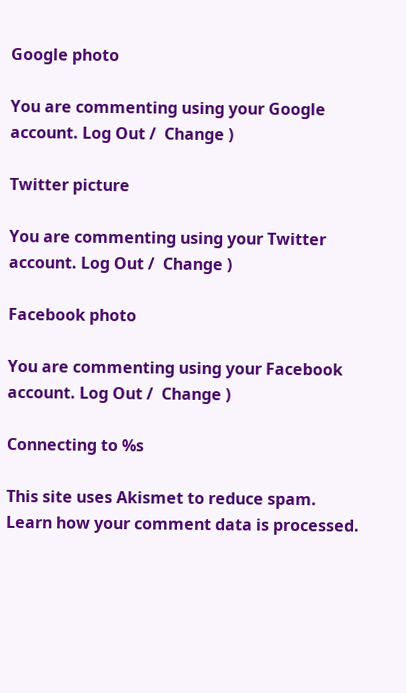Google photo

You are commenting using your Google account. Log Out /  Change )

Twitter picture

You are commenting using your Twitter account. Log Out /  Change )

Facebook photo

You are commenting using your Facebook account. Log Out /  Change )

Connecting to %s

This site uses Akismet to reduce spam. Learn how your comment data is processed.